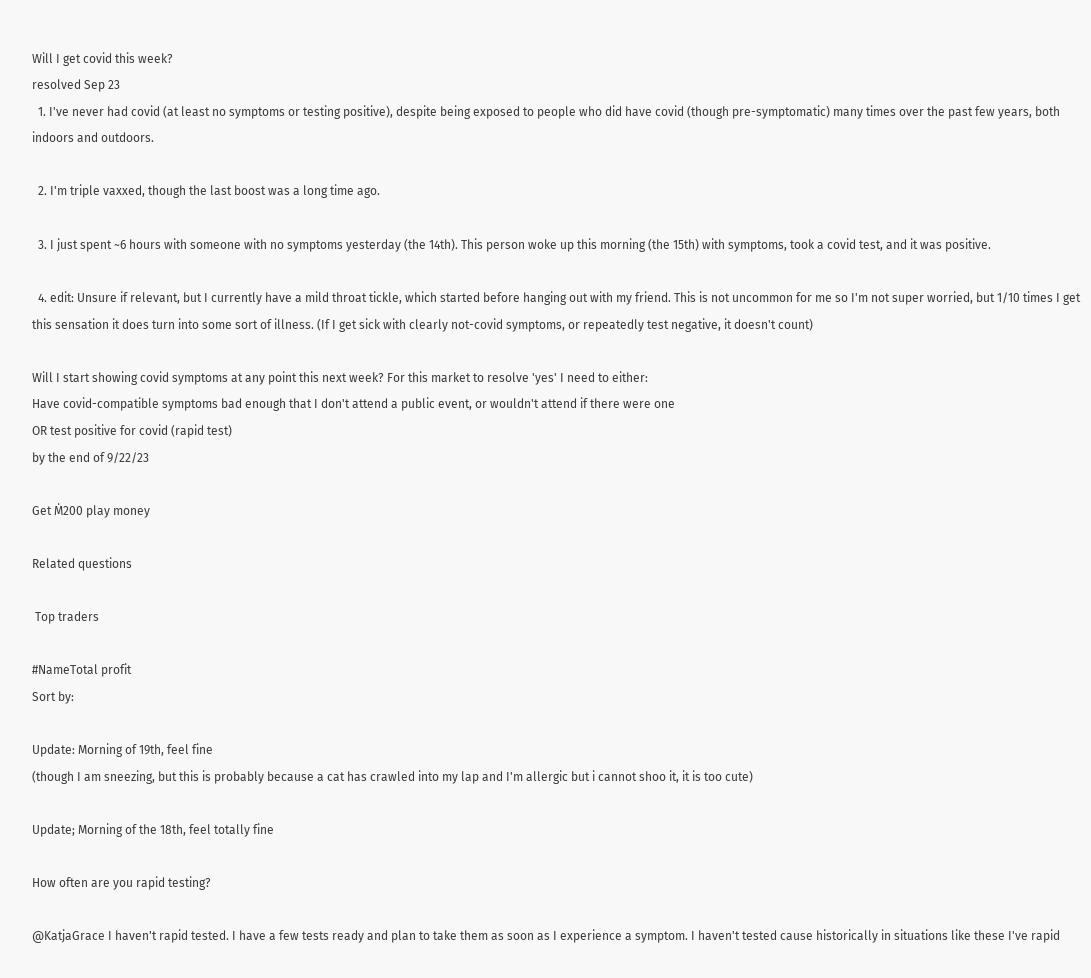Will I get covid this week?
resolved Sep 23
  1. I've never had covid (at least no symptoms or testing positive), despite being exposed to people who did have covid (though pre-symptomatic) many times over the past few years, both indoors and outdoors.

  2. I'm triple vaxxed, though the last boost was a long time ago.

  3. I just spent ~6 hours with someone with no symptoms yesterday (the 14th). This person woke up this morning (the 15th) with symptoms, took a covid test, and it was positive.

  4. edit: Unsure if relevant, but I currently have a mild throat tickle, which started before hanging out with my friend. This is not uncommon for me so I'm not super worried, but 1/10 times I get this sensation it does turn into some sort of illness. (If I get sick with clearly not-covid symptoms, or repeatedly test negative, it doesn't count)

Will I start showing covid symptoms at any point this next week? For this market to resolve 'yes' I need to either:
Have covid-compatible symptoms bad enough that I don't attend a public event, or wouldn't attend if there were one
OR test positive for covid (rapid test)
by the end of 9/22/23

Get Ṁ200 play money

Related questions

 Top traders

#NameTotal profit
Sort by:

Update: Morning of 19th, feel fine
(though I am sneezing, but this is probably because a cat has crawled into my lap and I'm allergic but i cannot shoo it, it is too cute)

Update; Morning of the 18th, feel totally fine

How often are you rapid testing?

@KatjaGrace I haven't rapid tested. I have a few tests ready and plan to take them as soon as I experience a symptom. I haven't tested cause historically in situations like these I've rapid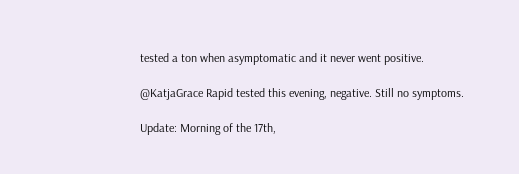tested a ton when asymptomatic and it never went positive.

@KatjaGrace Rapid tested this evening, negative. Still no symptoms.

Update: Morning of the 17th,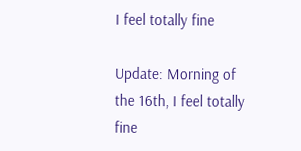I feel totally fine

Update: Morning of the 16th, I feel totally fine